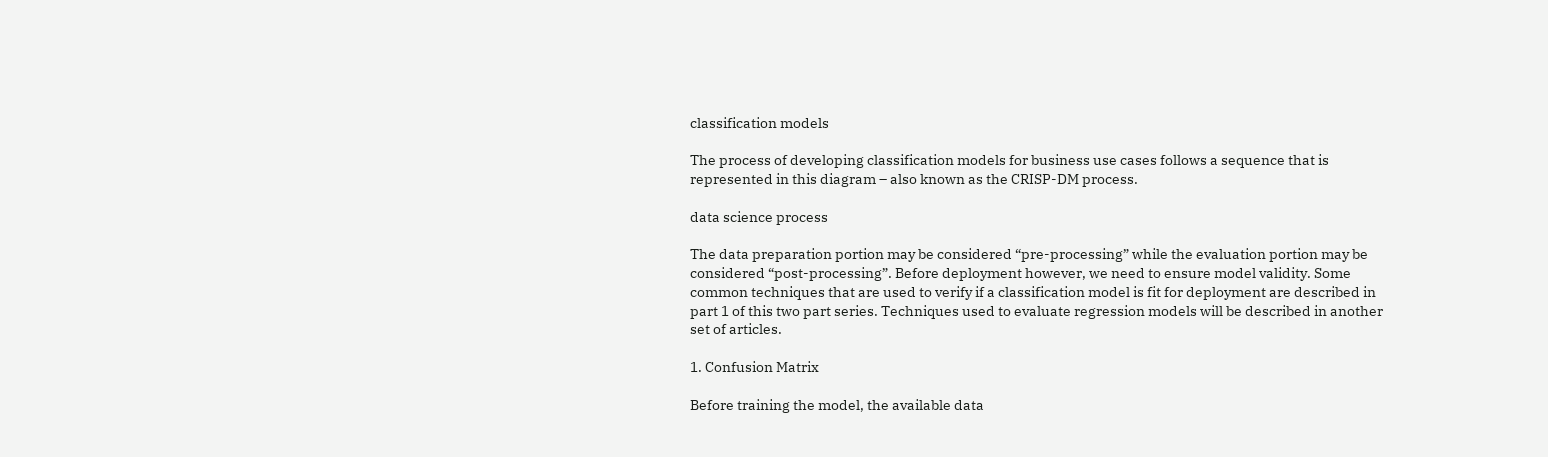classification models

The process of developing classification models for business use cases follows a sequence that is represented in this diagram – also known as the CRISP-DM process.

data science process

The data preparation portion may be considered “pre-processing” while the evaluation portion may be considered “post-processing”. Before deployment however, we need to ensure model validity. Some common techniques that are used to verify if a classification model is fit for deployment are described in part 1 of this two part series. Techniques used to evaluate regression models will be described in another set of articles.

1. Confusion Matrix

Before training the model, the available data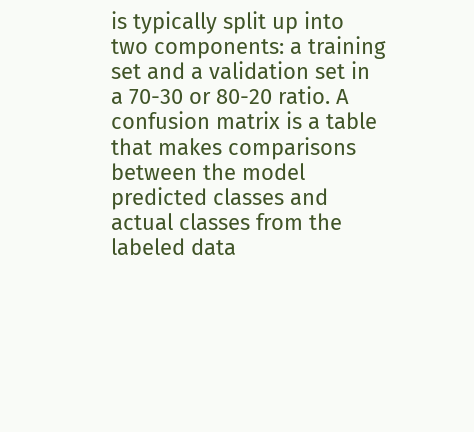is typically split up into two components: a training set and a validation set in a 70-30 or 80-20 ratio. A confusion matrix is a table that makes comparisons between the model predicted classes and actual classes from the labeled data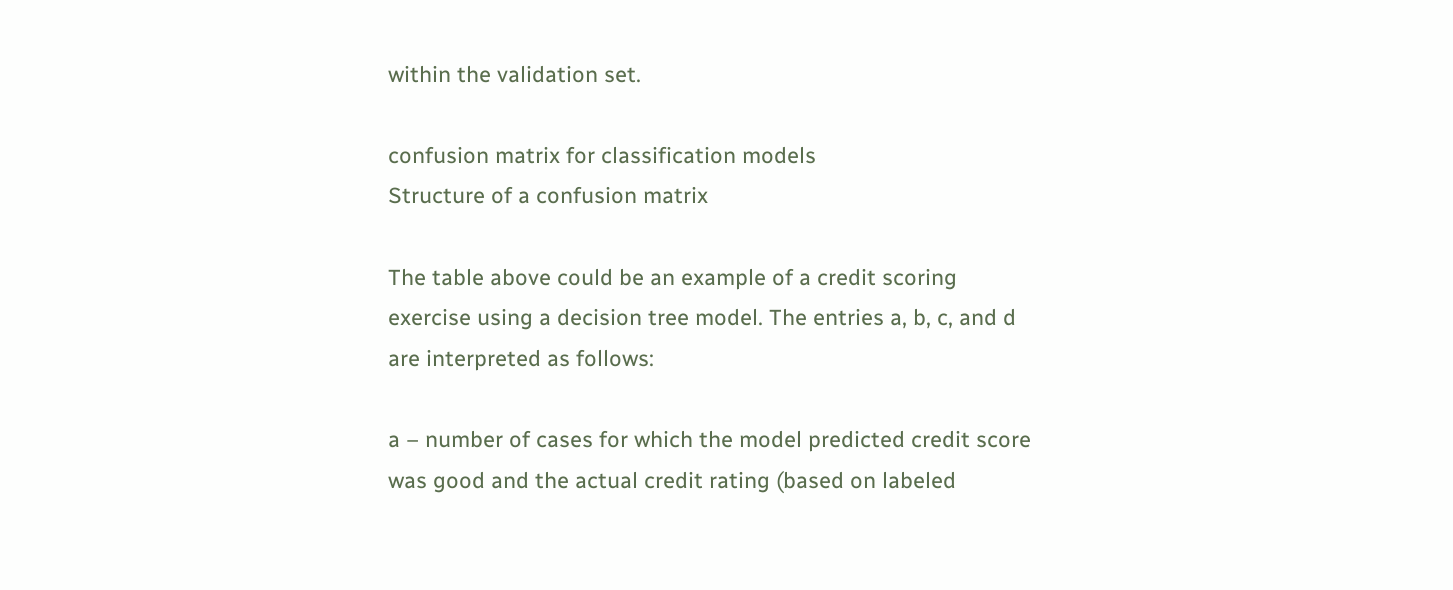within the validation set.

confusion matrix for classification models
Structure of a confusion matrix

The table above could be an example of a credit scoring exercise using a decision tree model. The entries a, b, c, and d are interpreted as follows:

a – number of cases for which the model predicted credit score was good and the actual credit rating (based on labeled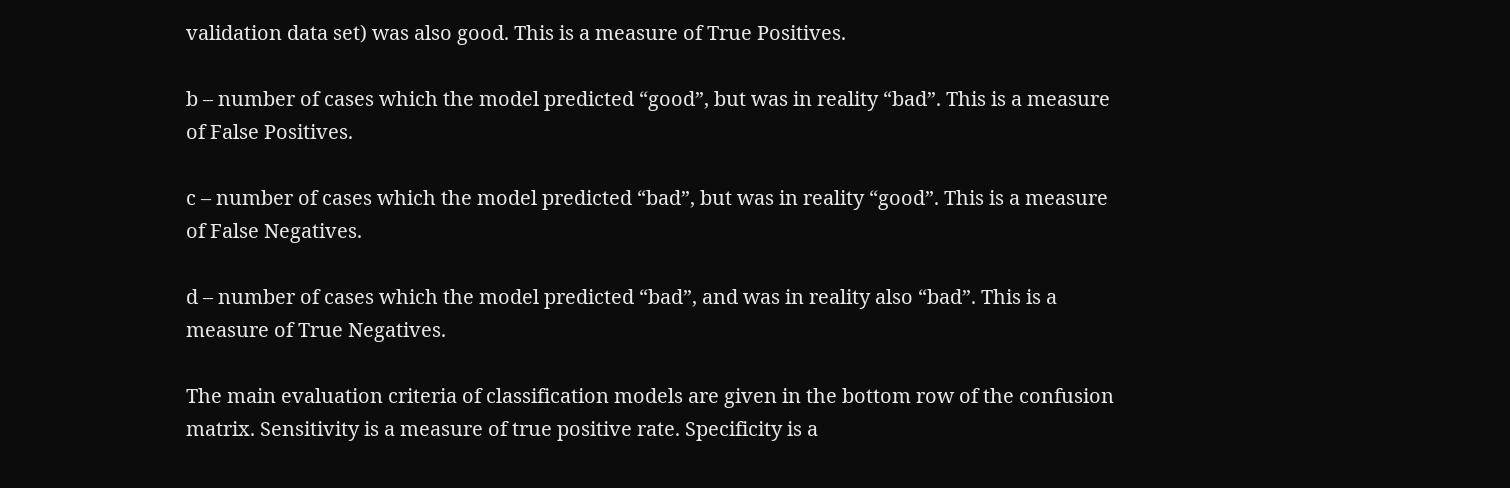validation data set) was also good. This is a measure of True Positives.

b – number of cases which the model predicted “good”, but was in reality “bad”. This is a measure of False Positives.

c – number of cases which the model predicted “bad”, but was in reality “good”. This is a measure of False Negatives.

d – number of cases which the model predicted “bad”, and was in reality also “bad”. This is a measure of True Negatives.

The main evaluation criteria of classification models are given in the bottom row of the confusion matrix. Sensitivity is a measure of true positive rate. Specificity is a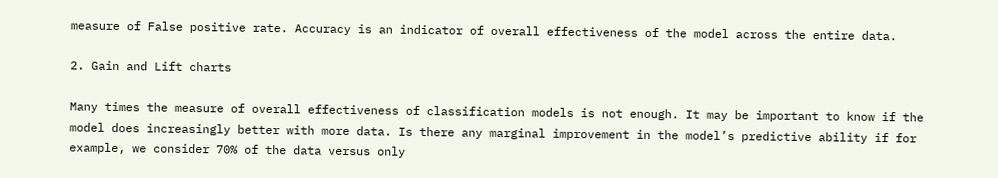measure of False positive rate. Accuracy is an indicator of overall effectiveness of the model across the entire data.

2. Gain and Lift charts

Many times the measure of overall effectiveness of classification models is not enough. It may be important to know if the model does increasingly better with more data. Is there any marginal improvement in the model’s predictive ability if for example, we consider 70% of the data versus only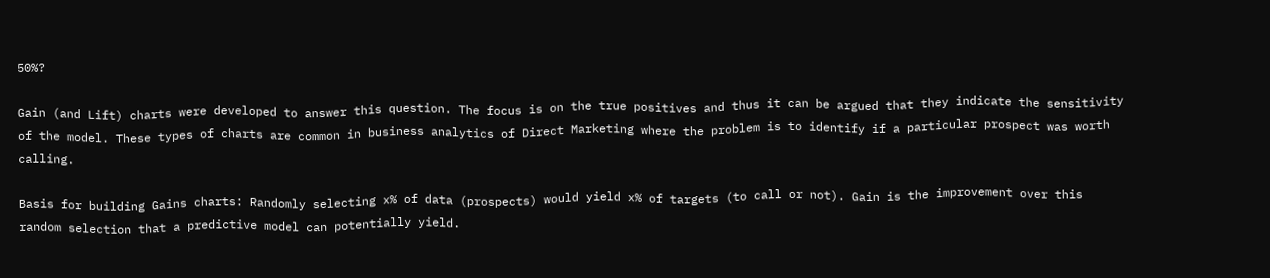50%?

Gain (and Lift) charts were developed to answer this question. The focus is on the true positives and thus it can be argued that they indicate the sensitivity of the model. These types of charts are common in business analytics of Direct Marketing where the problem is to identify if a particular prospect was worth calling.

Basis for building Gains charts: Randomly selecting x% of data (prospects) would yield x% of targets (to call or not). Gain is the improvement over this random selection that a predictive model can potentially yield.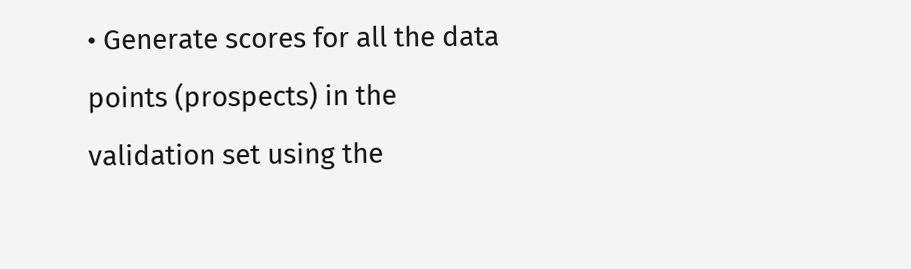• Generate scores for all the data points (prospects) in the validation set using the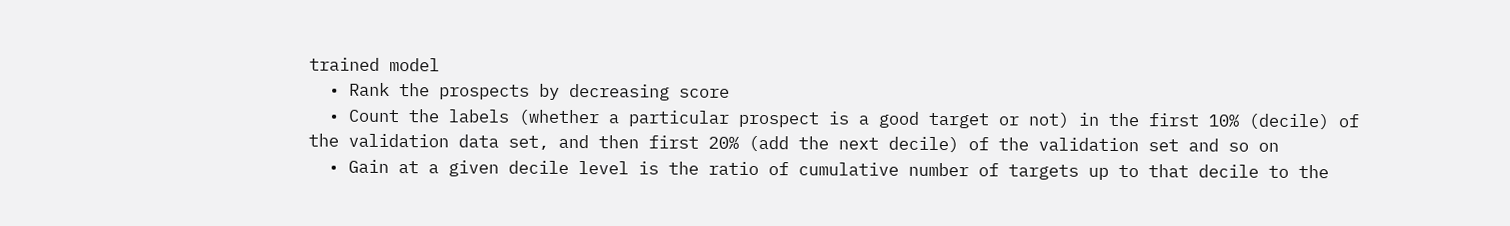trained model
  • Rank the prospects by decreasing score
  • Count the labels (whether a particular prospect is a good target or not) in the first 10% (decile) of the validation data set, and then first 20% (add the next decile) of the validation set and so on
  • Gain at a given decile level is the ratio of cumulative number of targets up to that decile to the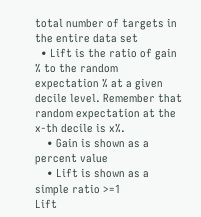total number of targets in the entire data set
  • Lift is the ratio of gain % to the random expectation % at a given decile level. Remember that random expectation at the x-th decile is x%.
    • Gain is shown as a percent value
    • Lift is shown as a simple ratio >=1
Lift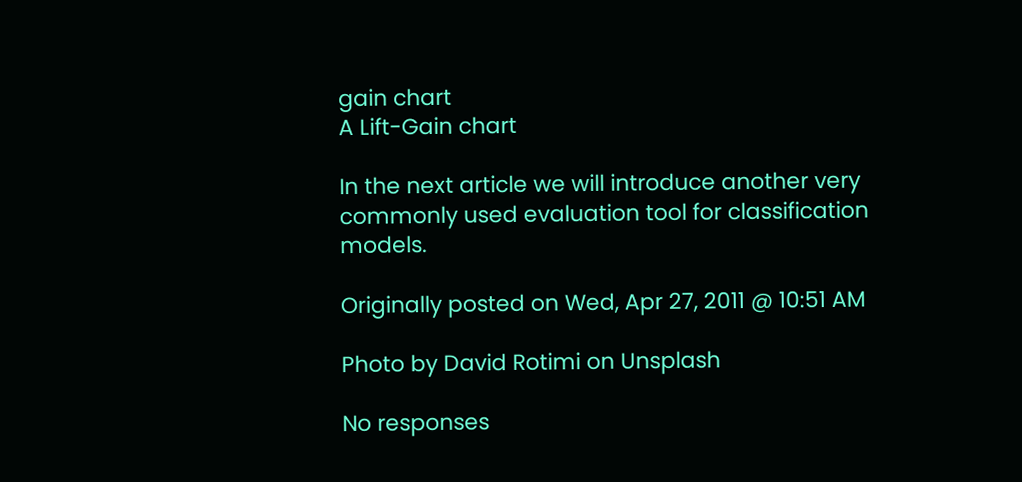gain chart
A Lift-Gain chart

In the next article we will introduce another very commonly used evaluation tool for classification models.

Originally posted on Wed, Apr 27, 2011 @ 10:51 AM

Photo by David Rotimi on Unsplash

No responses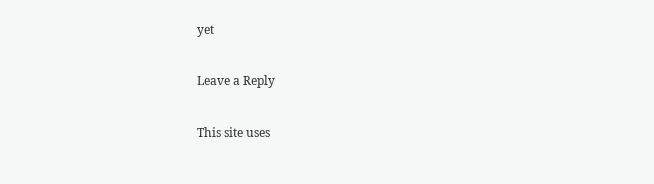yet

Leave a Reply

This site uses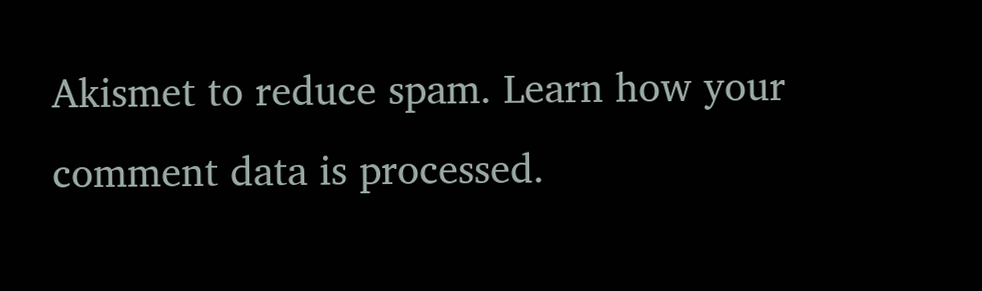Akismet to reduce spam. Learn how your comment data is processed.